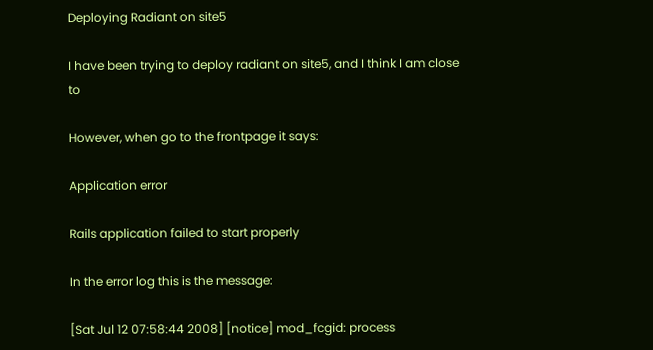Deploying Radiant on site5

I have been trying to deploy radiant on site5, and I think I am close to

However, when go to the frontpage it says:

Application error

Rails application failed to start properly

In the error log this is the message:

[Sat Jul 12 07:58:44 2008] [notice] mod_fcgid: process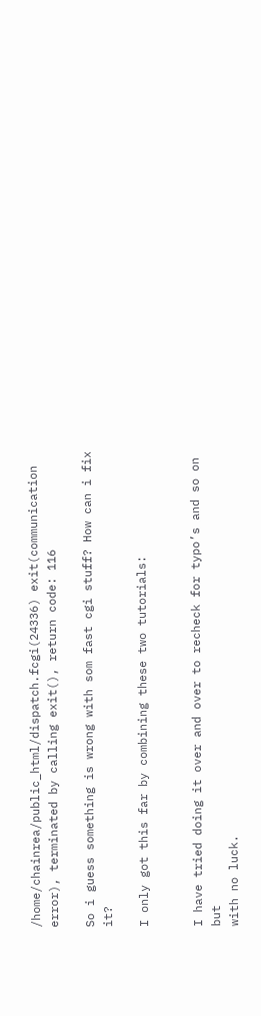/home/chainrea/public_html/dispatch.fcgi(24336) exit(communication
error), terminated by calling exit(), return code: 116

So i guess something is wrong with som fast cgi stuff? How can i fix it?

I only got this far by combining these two tutorials:


I have tried doing it over and over to recheck for typo’s and so on but
with no luck.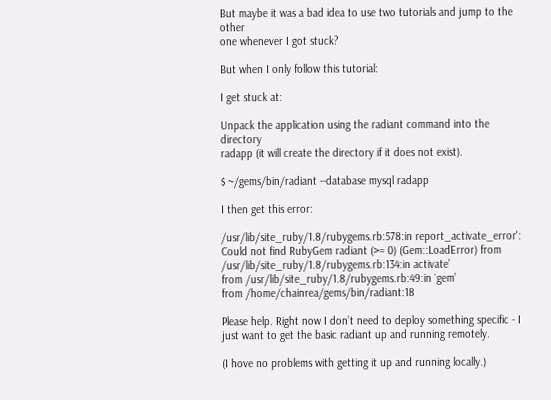But maybe it was a bad idea to use two tutorials and jump to the other
one whenever I got stuck?

But when I only follow this tutorial:

I get stuck at:

Unpack the application using the radiant command into the directory
radapp (it will create the directory if it does not exist).

$ ~/gems/bin/radiant --database mysql radapp

I then get this error:

/usr/lib/site_ruby/1.8/rubygems.rb:578:in report_activate_error': Could not find RubyGem radiant (>= 0) (Gem::LoadError) from /usr/lib/site_ruby/1.8/rubygems.rb:134:in activate’
from /usr/lib/site_ruby/1.8/rubygems.rb:49:in `gem’
from /home/chainrea/gems/bin/radiant:18

Please help. Right now I don’t need to deploy something specific - I
just want to get the basic radiant up and running remotely.

(I hove no problems with getting it up and running locally.)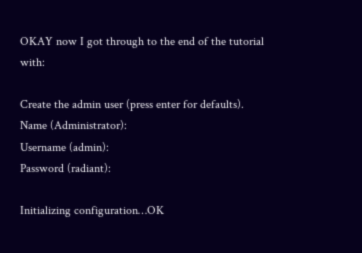OKAY now I got through to the end of the tutorial with:

Create the admin user (press enter for defaults).
Name (Administrator):
Username (admin):
Password (radiant):

Initializing configuration…OK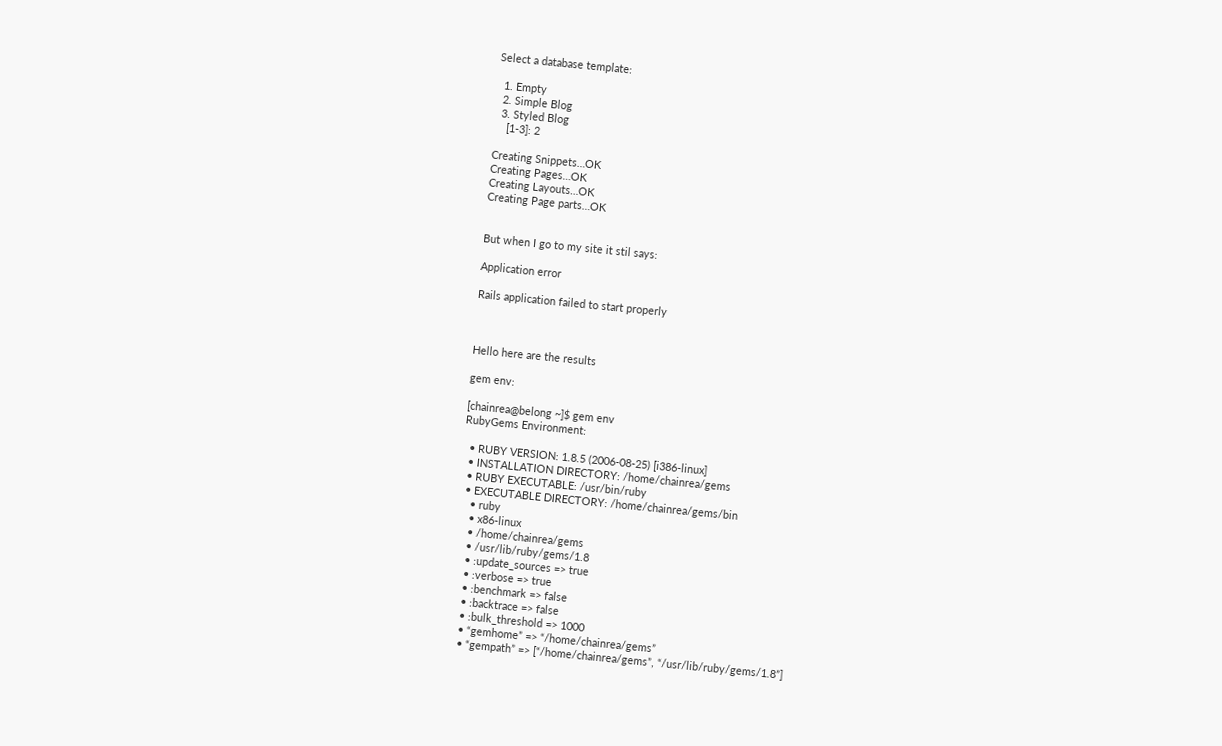Select a database template:

  1. Empty
  2. Simple Blog
  3. Styled Blog
    [1-3]: 2

Creating Snippets…OK
Creating Pages…OK
Creating Layouts…OK
Creating Page parts…OK


But when I go to my site it stil says:

Application error

Rails application failed to start properly



Hello here are the results

gem env:

[chainrea@belong ~]$ gem env
RubyGems Environment:

  • RUBY VERSION: 1.8.5 (2006-08-25) [i386-linux]
  • INSTALLATION DIRECTORY: /home/chainrea/gems
  • RUBY EXECUTABLE: /usr/bin/ruby
  • EXECUTABLE DIRECTORY: /home/chainrea/gems/bin
    • ruby
    • x86-linux
    • /home/chainrea/gems
    • /usr/lib/ruby/gems/1.8
    • :update_sources => true
    • :verbose => true
    • :benchmark => false
    • :backtrace => false
    • :bulk_threshold => 1000
    • “gemhome” => “/home/chainrea/gems”
    • “gempath” => [“/home/chainrea/gems”, “/usr/lib/ruby/gems/1.8”]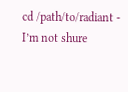cd /path/to/radiant - I’m not shure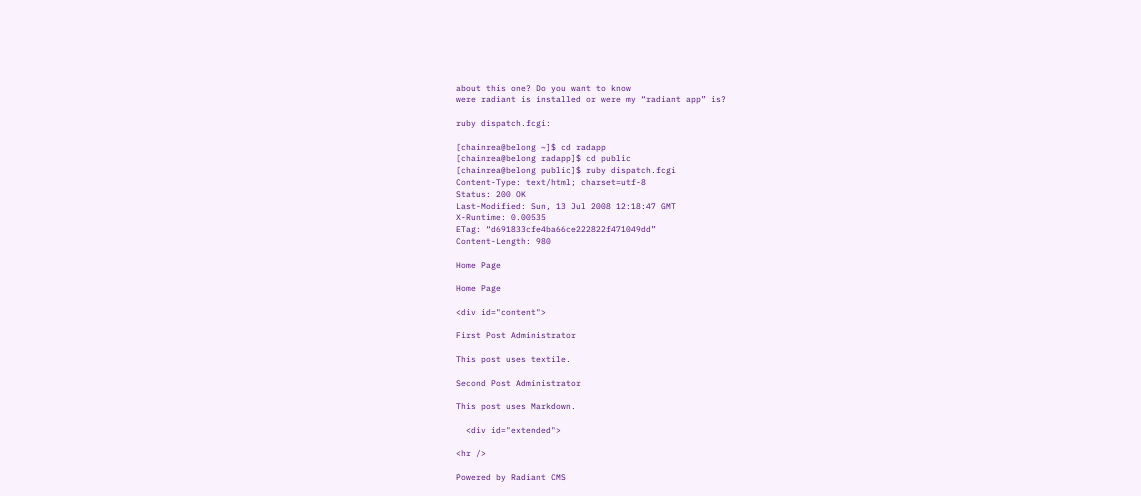about this one? Do you want to know
were radiant is installed or were my “radiant app” is?

ruby dispatch.fcgi:

[chainrea@belong ~]$ cd radapp
[chainrea@belong radapp]$ cd public
[chainrea@belong public]$ ruby dispatch.fcgi
Content-Type: text/html; charset=utf-8
Status: 200 OK
Last-Modified: Sun, 13 Jul 2008 12:18:47 GMT
X-Runtime: 0.00535
ETag: “d691833cfe4ba66ce222822f471049dd”
Content-Length: 980

Home Page

Home Page

<div id="content">

First Post Administrator

This post uses textile.

Second Post Administrator

This post uses Markdown.

  <div id="extended">

<hr />

Powered by Radiant CMS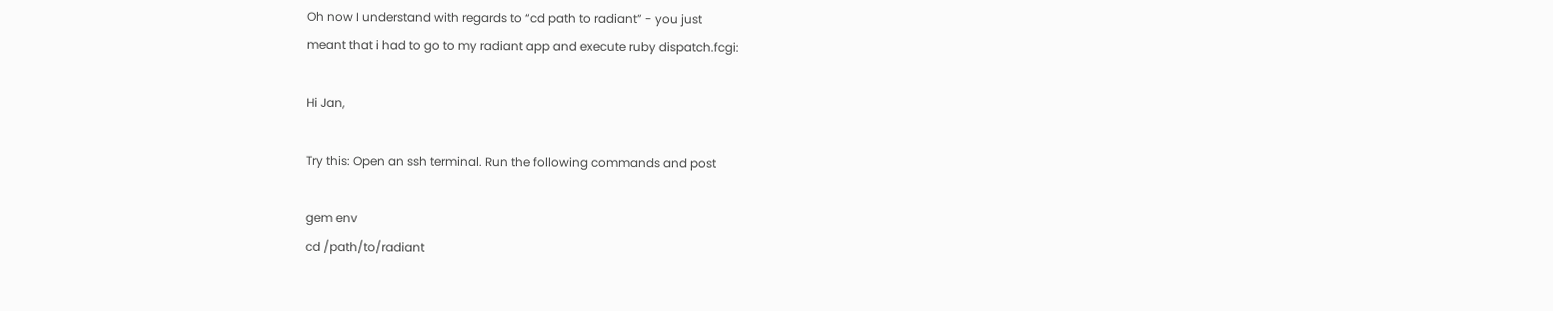Oh now I understand with regards to “cd path to radiant” - you just
meant that i had to go to my radiant app and execute ruby dispatch.fcgi:

Hi Jan,

Try this: Open an ssh terminal. Run the following commands and post

gem env
cd /path/to/radiant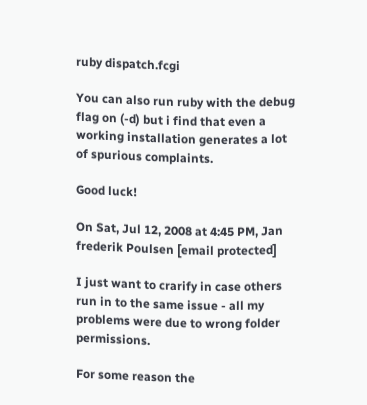ruby dispatch.fcgi

You can also run ruby with the debug flag on (-d) but i find that even a
working installation generates a lot of spurious complaints.

Good luck!

On Sat, Jul 12, 2008 at 4:45 PM, Jan frederik Poulsen [email protected]

I just want to crarify in case others run in to the same issue - all my
problems were due to wrong folder permissions.

For some reason the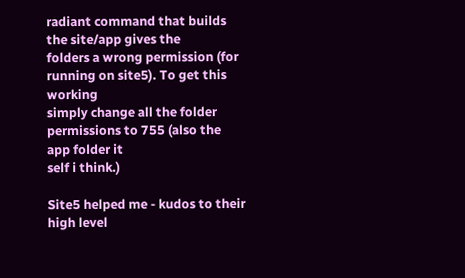radiant command that builds the site/app gives the
folders a wrong permission (for running on site5). To get this working
simply change all the folder permissions to 755 (also the app folder it
self i think.)

Site5 helped me - kudos to their high level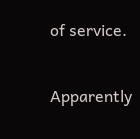of service.

Apparently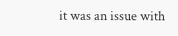it was an issue with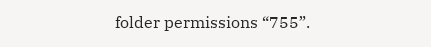folder permissions “755”.